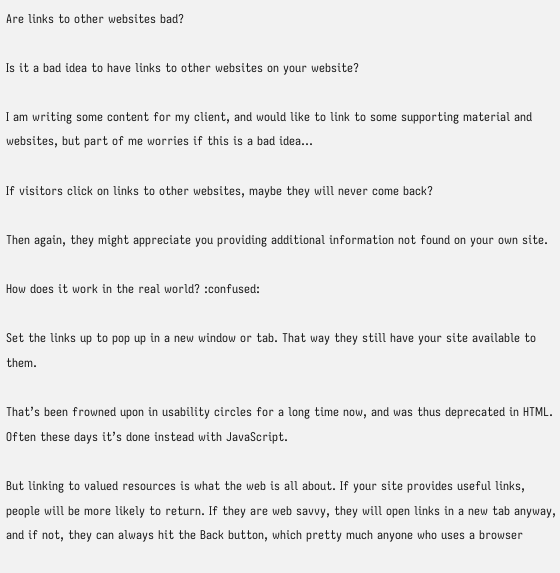Are links to other websites bad?

Is it a bad idea to have links to other websites on your website?

I am writing some content for my client, and would like to link to some supporting material and websites, but part of me worries if this is a bad idea…

If visitors click on links to other websites, maybe they will never come back?

Then again, they might appreciate you providing additional information not found on your own site.

How does it work in the real world? :confused:

Set the links up to pop up in a new window or tab. That way they still have your site available to them.

That’s been frowned upon in usability circles for a long time now, and was thus deprecated in HTML. Often these days it’s done instead with JavaScript.

But linking to valued resources is what the web is all about. If your site provides useful links, people will be more likely to return. If they are web savvy, they will open links in a new tab anyway, and if not, they can always hit the Back button, which pretty much anyone who uses a browser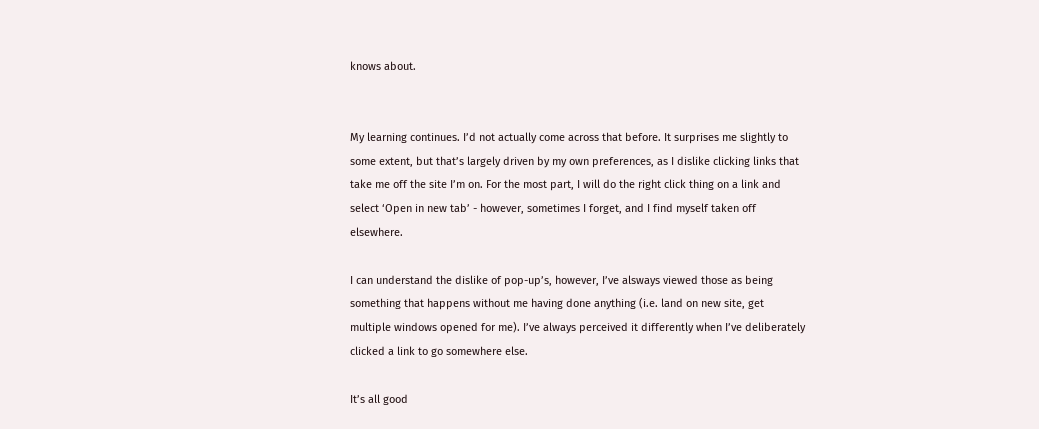knows about.


My learning continues. I’d not actually come across that before. It surprises me slightly to some extent, but that’s largely driven by my own preferences, as I dislike clicking links that take me off the site I’m on. For the most part, I will do the right click thing on a link and select ‘Open in new tab’ - however, sometimes I forget, and I find myself taken off elsewhere.

I can understand the dislike of pop-up’s, however, I’ve alsways viewed those as being something that happens without me having done anything (i.e. land on new site, get multiple windows opened for me). I’ve always perceived it differently when I’ve deliberately clicked a link to go somewhere else.

It’s all good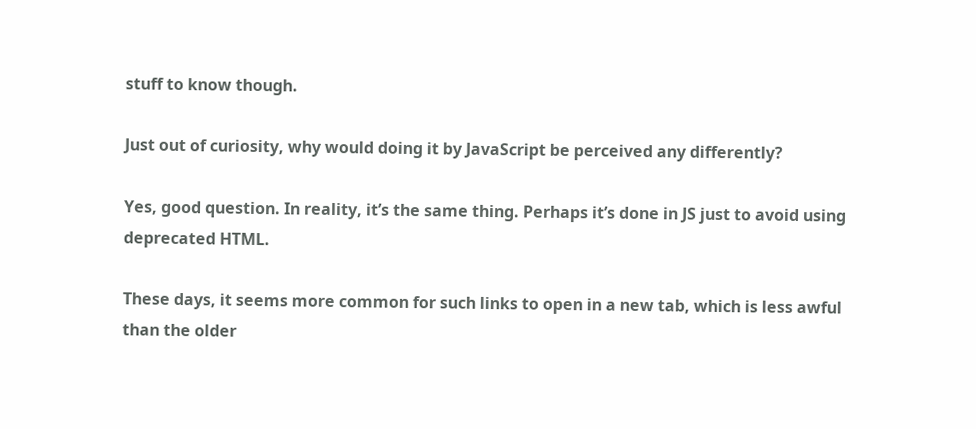stuff to know though.

Just out of curiosity, why would doing it by JavaScript be perceived any differently?

Yes, good question. In reality, it’s the same thing. Perhaps it’s done in JS just to avoid using deprecated HTML.

These days, it seems more common for such links to open in a new tab, which is less awful than the older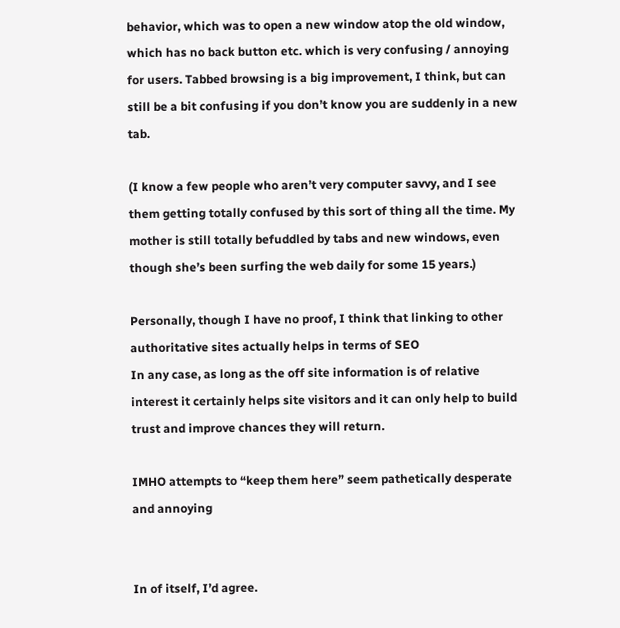behavior, which was to open a new window atop the old window, which has no back button etc. which is very confusing / annoying for users. Tabbed browsing is a big improvement, I think, but can still be a bit confusing if you don’t know you are suddenly in a new tab.

(I know a few people who aren’t very computer savvy, and I see them getting totally confused by this sort of thing all the time. My mother is still totally befuddled by tabs and new windows, even though she’s been surfing the web daily for some 15 years.)

Personally, though I have no proof, I think that linking to other authoritative sites actually helps in terms of SEO
In any case, as long as the off site information is of relative interest it certainly helps site visitors and it can only help to build trust and improve chances they will return.

IMHO attempts to “keep them here” seem pathetically desperate and annoying


In of itself, I’d agree.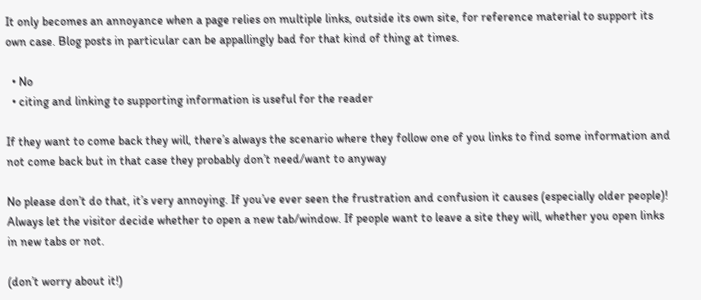It only becomes an annoyance when a page relies on multiple links, outside its own site, for reference material to support its own case. Blog posts in particular can be appallingly bad for that kind of thing at times.

  • No
  • citing and linking to supporting information is useful for the reader

If they want to come back they will, there’s always the scenario where they follow one of you links to find some information and not come back but in that case they probably don’t need/want to anyway

No please don’t do that, it’s very annoying. If you’ve ever seen the frustration and confusion it causes (especially older people)! Always let the visitor decide whether to open a new tab/window. If people want to leave a site they will, whether you open links in new tabs or not.

(don’t worry about it!)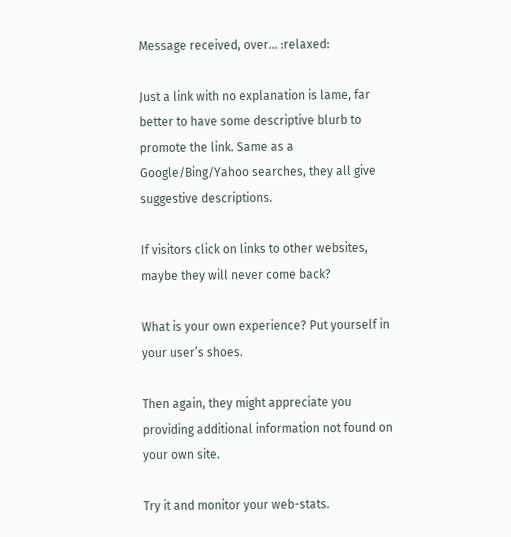Message received, over… :relaxed:

Just a link with no explanation is lame, far better to have some descriptive blurb to promote the link. Same as a Google/Bing/Yahoo searches, they all give suggestive descriptions.

If visitors click on links to other websites, maybe they will never come back?

What is your own experience? Put yourself in your user’s shoes.

Then again, they might appreciate you providing additional information not found on your own site.

Try it and monitor your web-stats.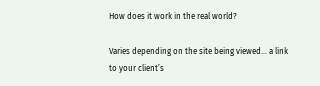How does it work in the real world?

Varies depending on the site being viewed… a link to your client’s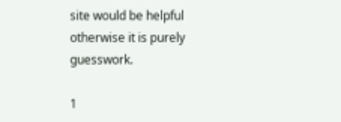site would be helpful otherwise it is purely guesswork.

1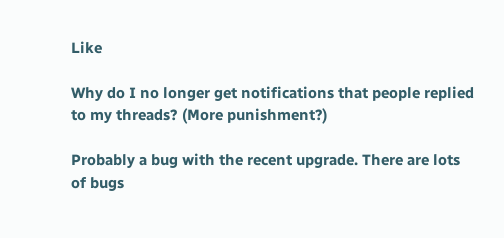Like

Why do I no longer get notifications that people replied to my threads? (More punishment?)

Probably a bug with the recent upgrade. There are lots of bugs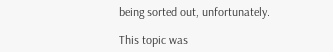being sorted out, unfortunately.

This topic was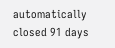automatically closed 91 days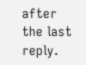after the last reply.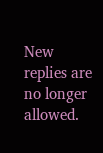New replies are no longer allowed.